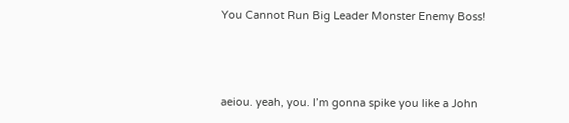You Cannot Run Big Leader Monster Enemy Boss!



aeiou. yeah, you. I’m gonna spike you like a John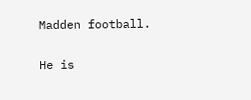Madden football.

He is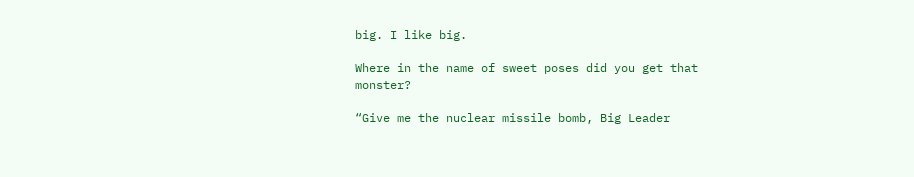big. I like big.

Where in the name of sweet poses did you get that monster?

“Give me the nuclear missile bomb, Big Leader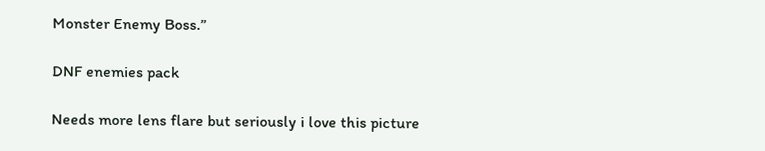Monster Enemy Boss.”

DNF enemies pack

Needs more lens flare but seriously i love this picture